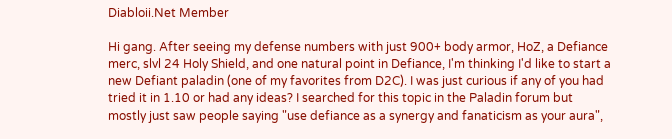Diabloii.Net Member

Hi gang. After seeing my defense numbers with just 900+ body armor, HoZ, a Defiance merc, slvl 24 Holy Shield, and one natural point in Defiance, I'm thinking I'd like to start a new Defiant paladin (one of my favorites from D2C). I was just curious if any of you had tried it in 1.10 or had any ideas? I searched for this topic in the Paladin forum but mostly just saw people saying "use defiance as a synergy and fanaticism as your aura",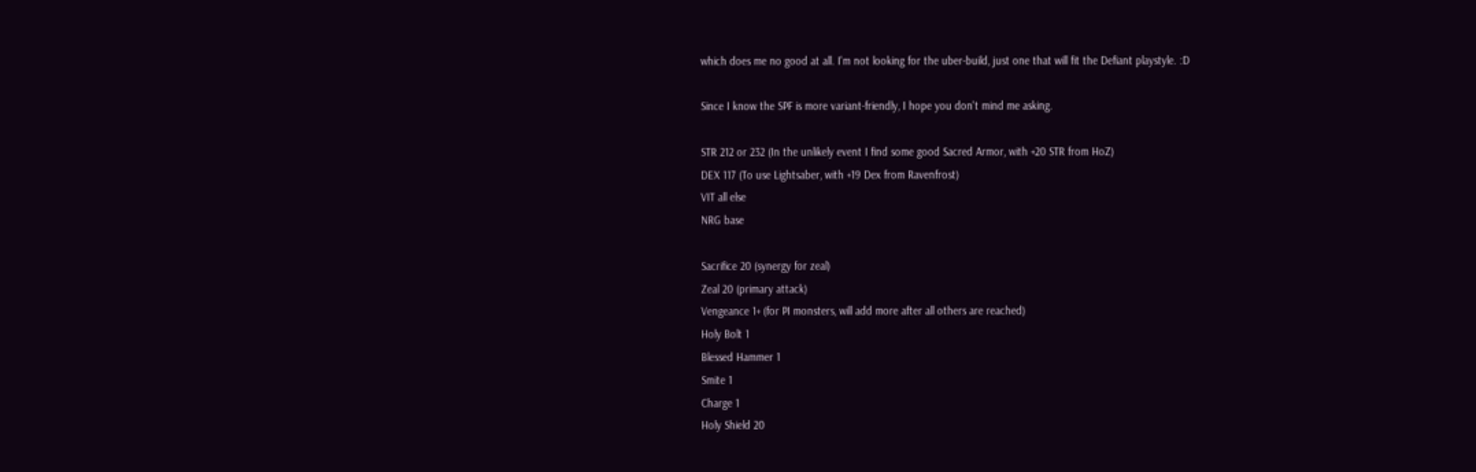which does me no good at all. I'm not looking for the uber-build, just one that will fit the Defiant playstyle. :D

Since I know the SPF is more variant-friendly, I hope you don't mind me asking.

STR 212 or 232 (In the unlikely event I find some good Sacred Armor, with +20 STR from HoZ)
DEX 117 (To use Lightsaber, with +19 Dex from Ravenfrost)
VIT all else
NRG base

Sacrifice 20 (synergy for zeal)
Zeal 20 (primary attack)
Vengeance 1+ (for PI monsters, will add more after all others are reached)
Holy Bolt 1
Blessed Hammer 1
Smite 1
Charge 1
Holy Shield 20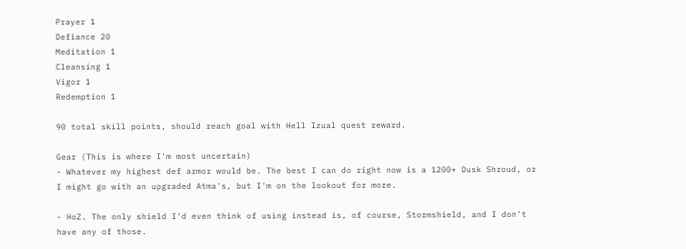Prayer 1
Defiance 20
Meditation 1
Cleansing 1
Vigor 1
Redemption 1

90 total skill points, should reach goal with Hell Izual quest reward.

Gear (This is where I'm most uncertain)
- Whatever my highest def armor would be. The best I can do right now is a 1200+ Dusk Shroud, or I might go with an upgraded Atma's, but I'm on the lookout for more.

- HoZ. The only shield I'd even think of using instead is, of course, Stormshield, and I don't have any of those.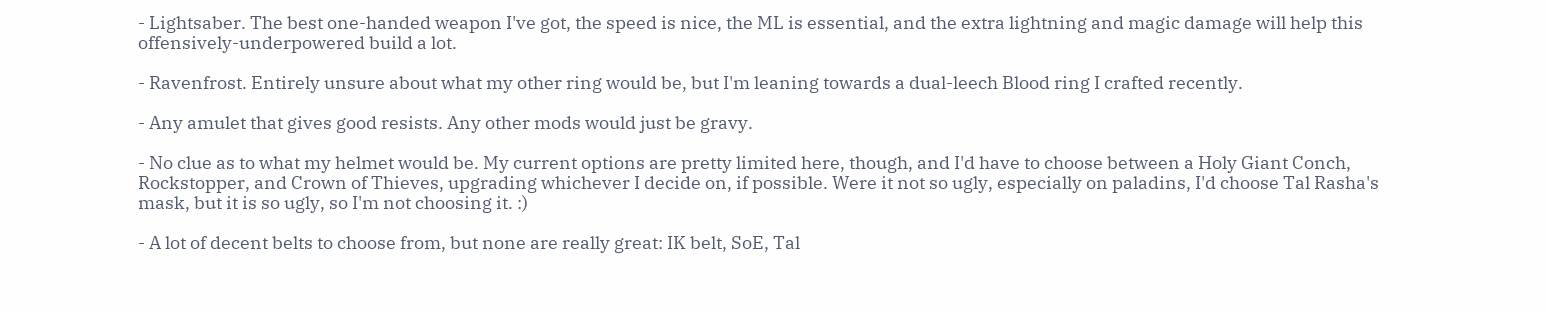- Lightsaber. The best one-handed weapon I've got, the speed is nice, the ML is essential, and the extra lightning and magic damage will help this offensively-underpowered build a lot.

- Ravenfrost. Entirely unsure about what my other ring would be, but I'm leaning towards a dual-leech Blood ring I crafted recently.

- Any amulet that gives good resists. Any other mods would just be gravy.

- No clue as to what my helmet would be. My current options are pretty limited here, though, and I'd have to choose between a Holy Giant Conch, Rockstopper, and Crown of Thieves, upgrading whichever I decide on, if possible. Were it not so ugly, especially on paladins, I'd choose Tal Rasha's mask, but it is so ugly, so I'm not choosing it. :)

- A lot of decent belts to choose from, but none are really great: IK belt, SoE, Tal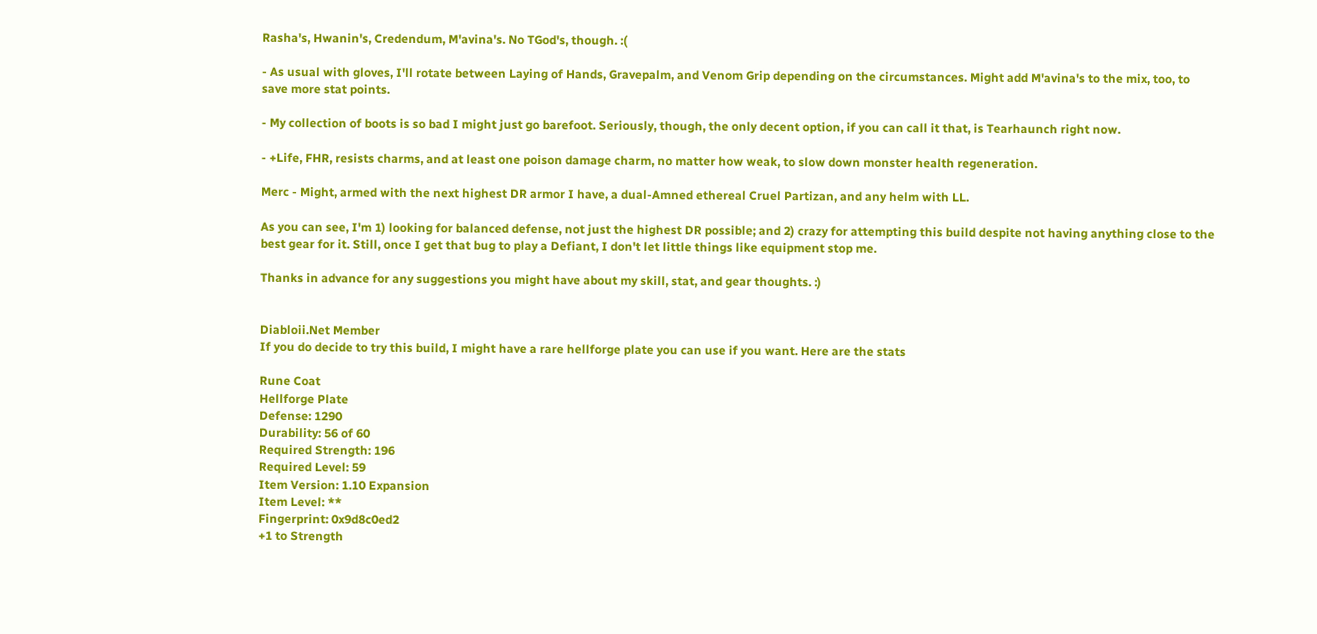Rasha's, Hwanin's, Credendum, M'avina's. No TGod's, though. :(

- As usual with gloves, I'll rotate between Laying of Hands, Gravepalm, and Venom Grip depending on the circumstances. Might add M'avina's to the mix, too, to save more stat points.

- My collection of boots is so bad I might just go barefoot. Seriously, though, the only decent option, if you can call it that, is Tearhaunch right now.

- +Life, FHR, resists charms, and at least one poison damage charm, no matter how weak, to slow down monster health regeneration.

Merc - Might, armed with the next highest DR armor I have, a dual-Amned ethereal Cruel Partizan, and any helm with LL.

As you can see, I'm 1) looking for balanced defense, not just the highest DR possible; and 2) crazy for attempting this build despite not having anything close to the best gear for it. Still, once I get that bug to play a Defiant, I don't let little things like equipment stop me.

Thanks in advance for any suggestions you might have about my skill, stat, and gear thoughts. :)


Diabloii.Net Member
If you do decide to try this build, I might have a rare hellforge plate you can use if you want. Here are the stats

Rune Coat
Hellforge Plate
Defense: 1290
Durability: 56 of 60
Required Strength: 196
Required Level: 59
Item Version: 1.10 Expansion
Item Level: **
Fingerprint: 0x9d8c0ed2
+1 to Strength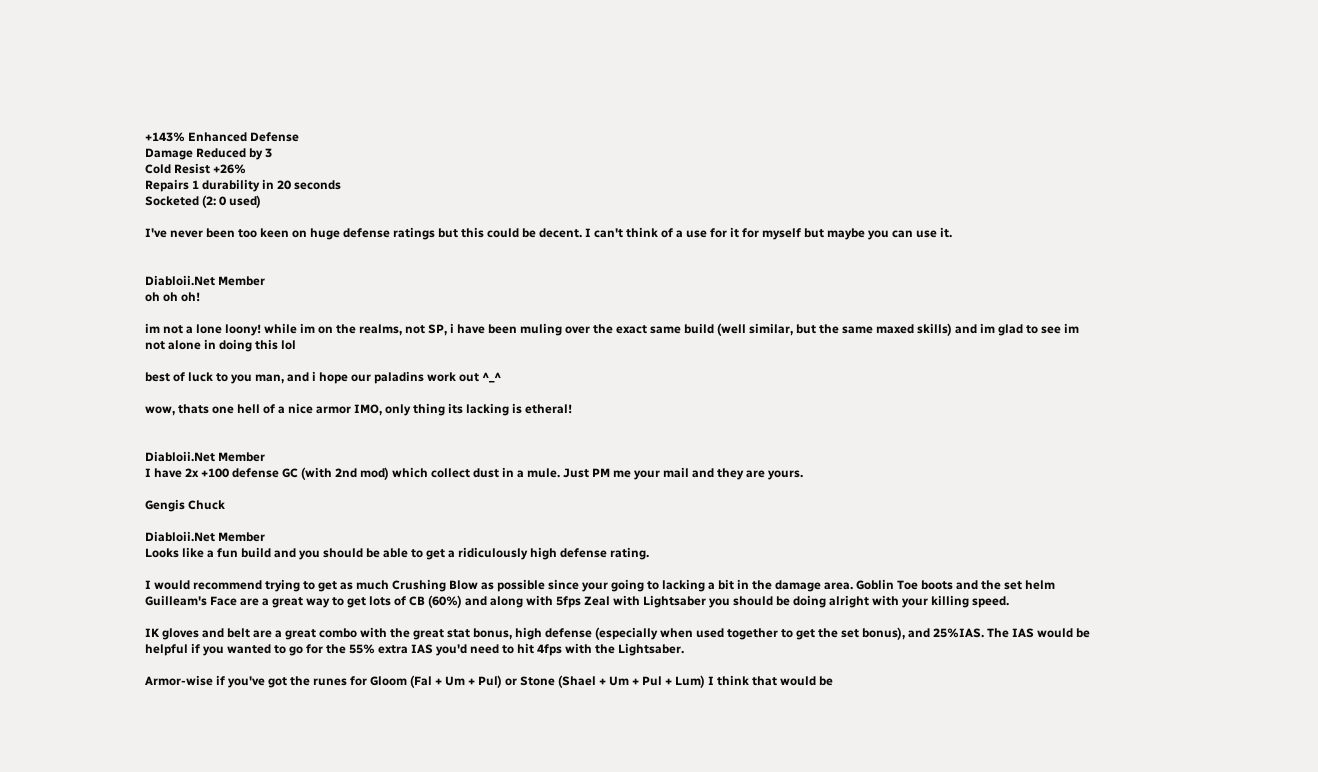+143% Enhanced Defense
Damage Reduced by 3
Cold Resist +26%
Repairs 1 durability in 20 seconds
Socketed (2: 0 used)

I've never been too keen on huge defense ratings but this could be decent. I can't think of a use for it for myself but maybe you can use it.


Diabloii.Net Member
oh oh oh!

im not a lone loony! while im on the realms, not SP, i have been muling over the exact same build (well similar, but the same maxed skills) and im glad to see im not alone in doing this lol

best of luck to you man, and i hope our paladins work out ^_^

wow, thats one hell of a nice armor IMO, only thing its lacking is etheral!


Diabloii.Net Member
I have 2x +100 defense GC (with 2nd mod) which collect dust in a mule. Just PM me your mail and they are yours.

Gengis Chuck

Diabloii.Net Member
Looks like a fun build and you should be able to get a ridiculously high defense rating.

I would recommend trying to get as much Crushing Blow as possible since your going to lacking a bit in the damage area. Goblin Toe boots and the set helm Guilleam's Face are a great way to get lots of CB (60%) and along with 5fps Zeal with Lightsaber you should be doing alright with your killing speed.

IK gloves and belt are a great combo with the great stat bonus, high defense (especially when used together to get the set bonus), and 25%IAS. The IAS would be helpful if you wanted to go for the 55% extra IAS you'd need to hit 4fps with the Lightsaber.

Armor-wise if you've got the runes for Gloom (Fal + Um + Pul) or Stone (Shael + Um + Pul + Lum) I think that would be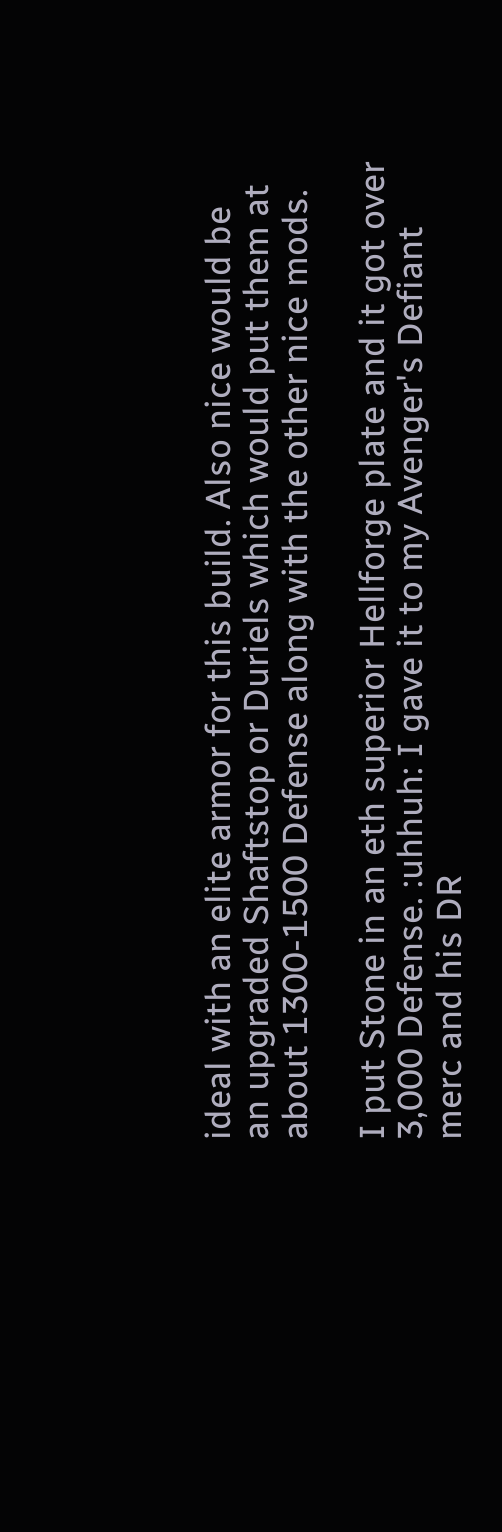ideal with an elite armor for this build. Also nice would be an upgraded Shaftstop or Duriels which would put them at about 1300-1500 Defense along with the other nice mods.

I put Stone in an eth superior Hellforge plate and it got over 3,000 Defense. :uhhuh: I gave it to my Avenger's Defiant merc and his DR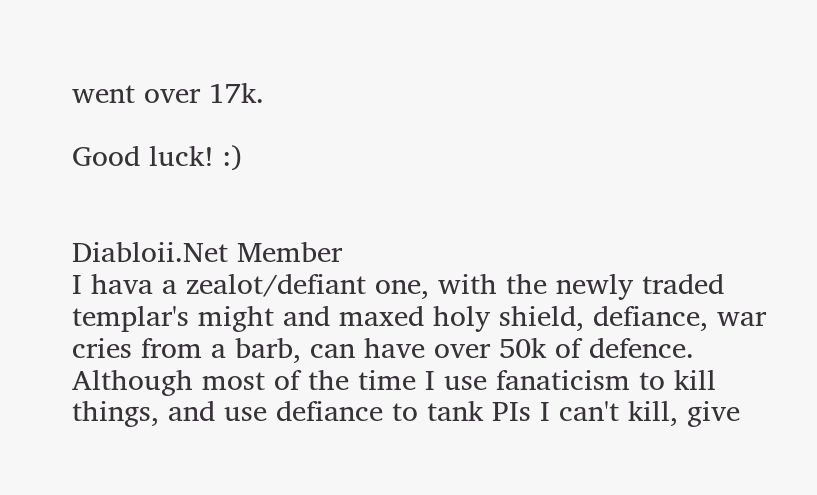went over 17k.

Good luck! :)


Diabloii.Net Member
I hava a zealot/defiant one, with the newly traded templar's might and maxed holy shield, defiance, war cries from a barb, can have over 50k of defence. Although most of the time I use fanaticism to kill things, and use defiance to tank PIs I can't kill, give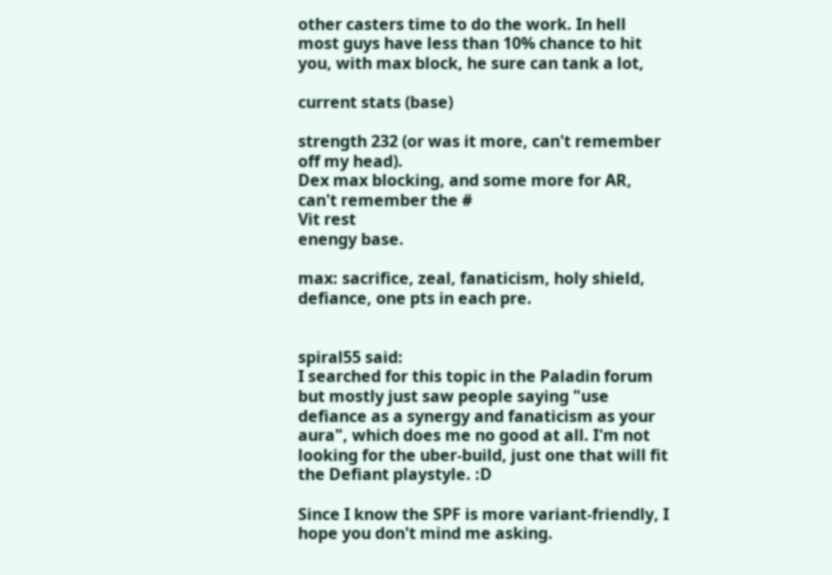other casters time to do the work. In hell most guys have less than 10% chance to hit you, with max block, he sure can tank a lot,

current stats (base)

strength 232 (or was it more, can't remember off my head).
Dex max blocking, and some more for AR, can't remember the #
Vit rest
enengy base.

max: sacrifice, zeal, fanaticism, holy shield, defiance, one pts in each pre.


spiral55 said:
I searched for this topic in the Paladin forum but mostly just saw people saying "use defiance as a synergy and fanaticism as your aura", which does me no good at all. I'm not looking for the uber-build, just one that will fit the Defiant playstyle. :D

Since I know the SPF is more variant-friendly, I hope you don't mind me asking.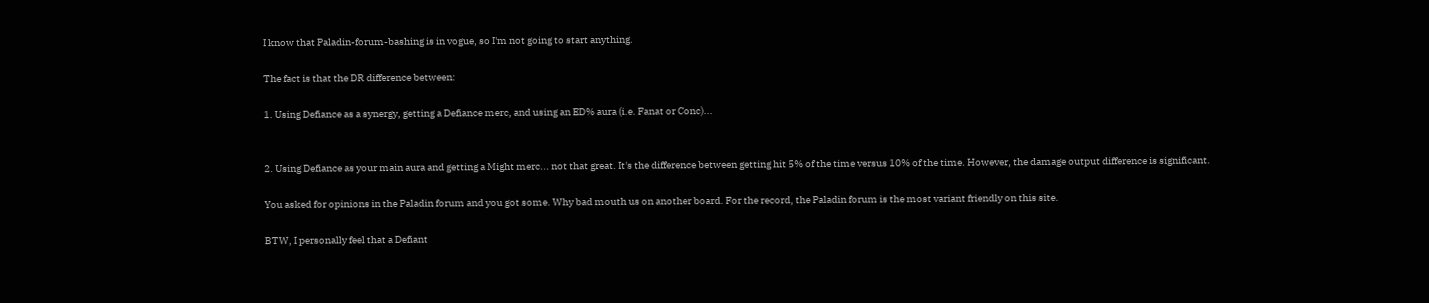I know that Paladin-forum-bashing is in vogue, so I'm not going to start anything.

The fact is that the DR difference between:

1. Using Defiance as a synergy, getting a Defiance merc, and using an ED% aura (i.e. Fanat or Conc)...


2. Using Defiance as your main aura and getting a Might merc... not that great. It's the difference between getting hit 5% of the time versus 10% of the time. However, the damage output difference is significant.

You asked for opinions in the Paladin forum and you got some. Why bad mouth us on another board. For the record, the Paladin forum is the most variant friendly on this site.

BTW, I personally feel that a Defiant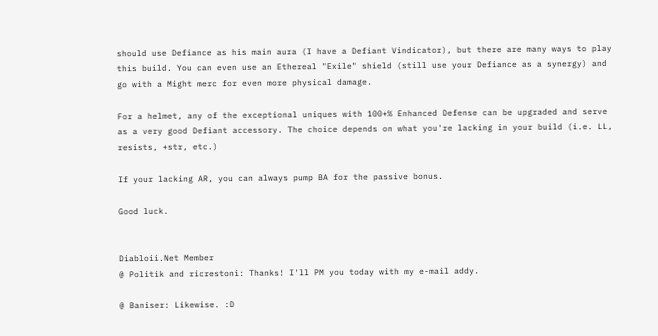should use Defiance as his main aura (I have a Defiant Vindicator), but there are many ways to play this build. You can even use an Ethereal "Exile" shield (still use your Defiance as a synergy) and go with a Might merc for even more physical damage.

For a helmet, any of the exceptional uniques with 100+% Enhanced Defense can be upgraded and serve as a very good Defiant accessory. The choice depends on what you're lacking in your build (i.e. LL, resists, +str, etc.)

If your lacking AR, you can always pump BA for the passive bonus.

Good luck.


Diabloii.Net Member
@ Politik and ricrestoni: Thanks! I'll PM you today with my e-mail addy.

@ Baniser: Likewise. :D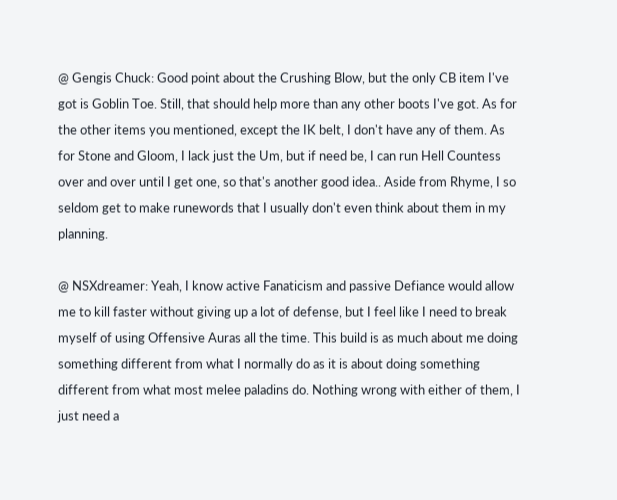@ Gengis Chuck: Good point about the Crushing Blow, but the only CB item I've got is Goblin Toe. Still, that should help more than any other boots I've got. As for the other items you mentioned, except the IK belt, I don't have any of them. As for Stone and Gloom, I lack just the Um, but if need be, I can run Hell Countess over and over until I get one, so that's another good idea.. Aside from Rhyme, I so seldom get to make runewords that I usually don't even think about them in my planning.

@ NSXdreamer: Yeah, I know active Fanaticism and passive Defiance would allow me to kill faster without giving up a lot of defense, but I feel like I need to break myself of using Offensive Auras all the time. This build is as much about me doing something different from what I normally do as it is about doing something different from what most melee paladins do. Nothing wrong with either of them, I just need a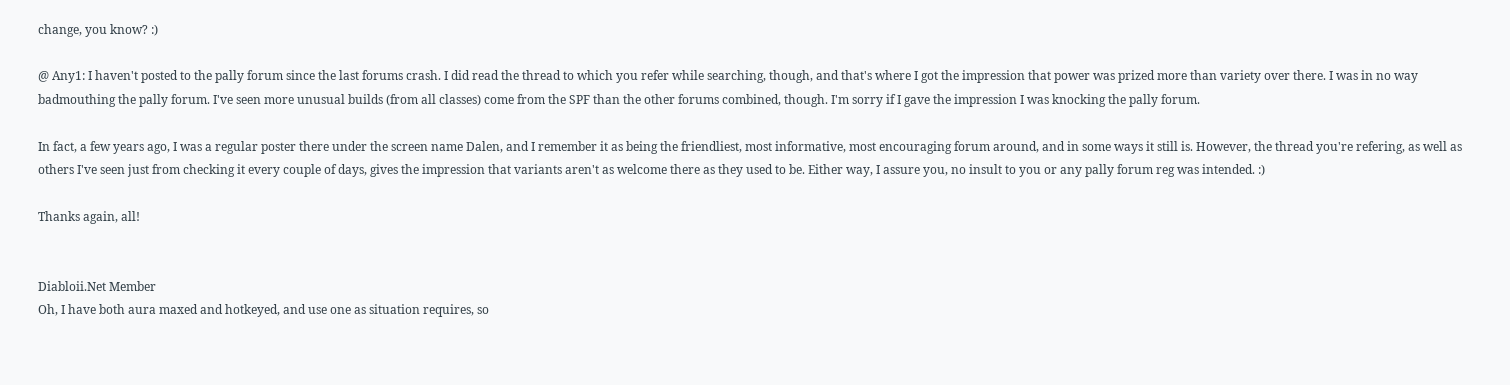change, you know? :)

@ Any1: I haven't posted to the pally forum since the last forums crash. I did read the thread to which you refer while searching, though, and that's where I got the impression that power was prized more than variety over there. I was in no way badmouthing the pally forum. I've seen more unusual builds (from all classes) come from the SPF than the other forums combined, though. I'm sorry if I gave the impression I was knocking the pally forum.

In fact, a few years ago, I was a regular poster there under the screen name Dalen, and I remember it as being the friendliest, most informative, most encouraging forum around, and in some ways it still is. However, the thread you're refering, as well as others I've seen just from checking it every couple of days, gives the impression that variants aren't as welcome there as they used to be. Either way, I assure you, no insult to you or any pally forum reg was intended. :)

Thanks again, all!


Diabloii.Net Member
Oh, I have both aura maxed and hotkeyed, and use one as situation requires, so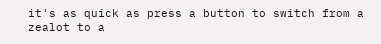it's as quick as press a button to switch from a zealot to a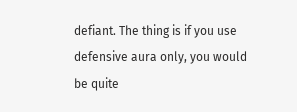defiant. The thing is if you use defensive aura only, you would be quite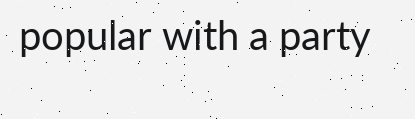popular with a party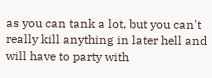as you can tank a lot, but you can't really kill anything in later hell and will have to party with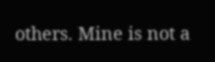others. Mine is not a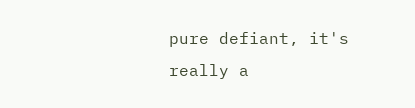pure defiant, it's really a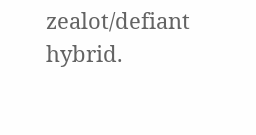zealot/defiant hybrid.